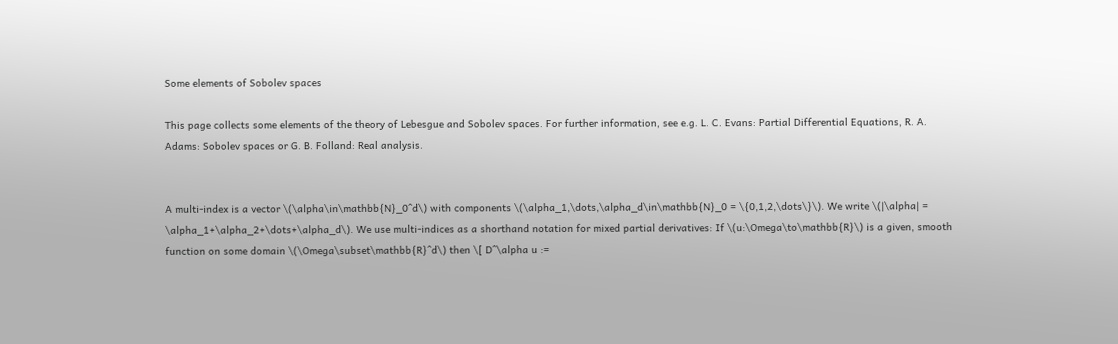Some elements of Sobolev spaces

This page collects some elements of the theory of Lebesgue and Sobolev spaces. For further information, see e.g. L. C. Evans: Partial Differential Equations, R. A. Adams: Sobolev spaces or G. B. Folland: Real analysis.


A multi-index is a vector \(\alpha\in\mathbb{N}_0^d\) with components \(\alpha_1,\dots,\alpha_d\in\mathbb{N}_0 = \{0,1,2,\dots\}\). We write \(|\alpha| = \alpha_1+\alpha_2+\dots+\alpha_d\). We use multi-indices as a shorthand notation for mixed partial derivatives: If \(u:\Omega\to\mathbb{R}\) is a given, smooth function on some domain \(\Omega\subset\mathbb{R}^d\) then \[ D^\alpha u :=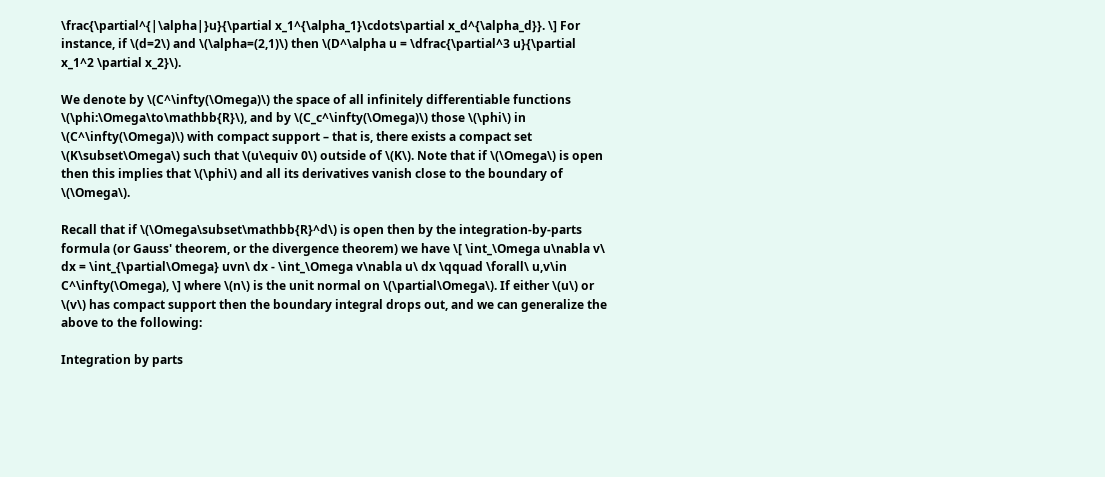\frac{\partial^{|\alpha|}u}{\partial x_1^{\alpha_1}\cdots\partial x_d^{\alpha_d}}. \] For instance, if \(d=2\) and \(\alpha=(2,1)\) then \(D^\alpha u = \dfrac{\partial^3 u}{\partial x_1^2 \partial x_2}\).

We denote by \(C^\infty(\Omega)\) the space of all infinitely differentiable functions \(\phi:\Omega\to\mathbb{R}\), and by \(C_c^\infty(\Omega)\) those \(\phi\) in \(C^\infty(\Omega)\) with compact support – that is, there exists a compact set \(K\subset\Omega\) such that \(u\equiv 0\) outside of \(K\). Note that if \(\Omega\) is open then this implies that \(\phi\) and all its derivatives vanish close to the boundary of \(\Omega\).

Recall that if \(\Omega\subset\mathbb{R}^d\) is open then by the integration-by-parts formula (or Gauss' theorem, or the divergence theorem) we have \[ \int_\Omega u\nabla v\ dx = \int_{\partial\Omega} uvn\ dx - \int_\Omega v\nabla u\ dx \qquad \forall\ u,v\in C^\infty(\Omega), \] where \(n\) is the unit normal on \(\partial\Omega\). If either \(u\) or \(v\) has compact support then the boundary integral drops out, and we can generalize the above to the following:

Integration by parts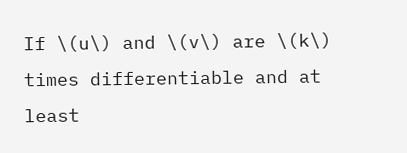If \(u\) and \(v\) are \(k\) times differentiable and at least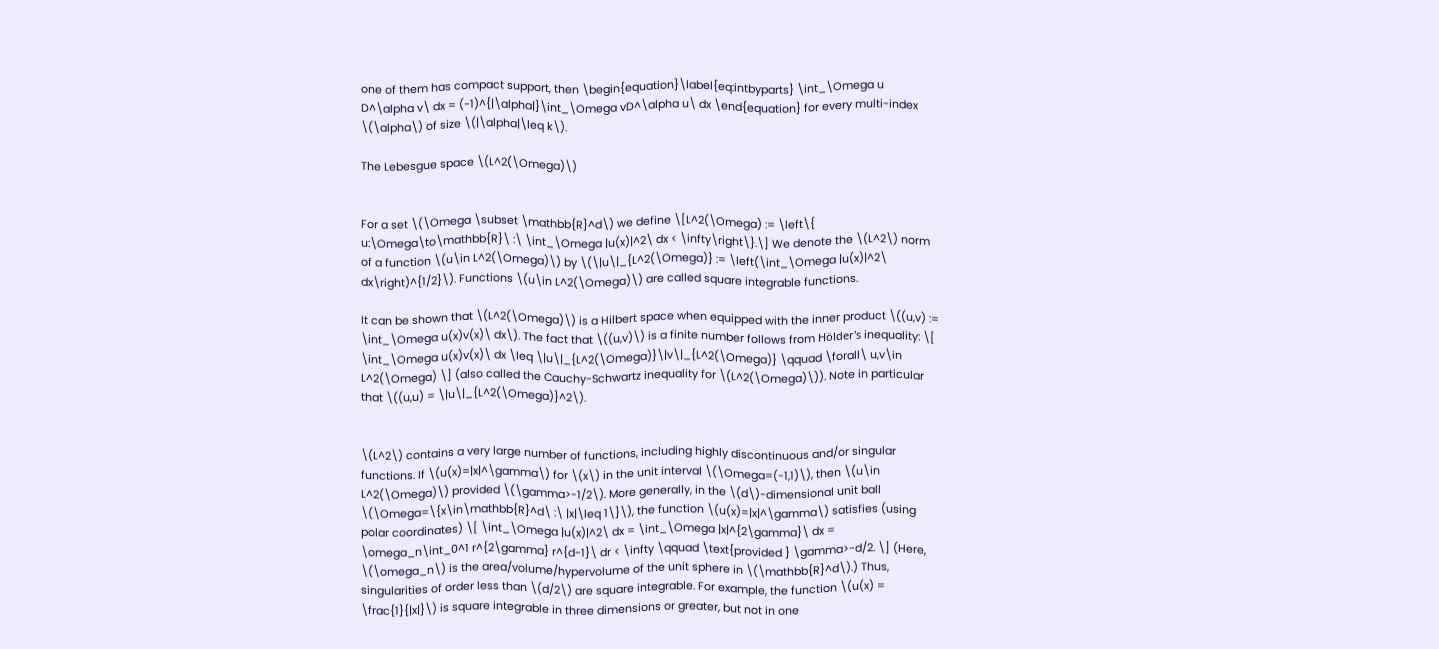one of them has compact support, then \begin{equation}\label{eq:intbyparts} \int_\Omega u D^\alpha v\ dx = (-1)^{|\alpha|}\int_\Omega vD^\alpha u\ dx \end{equation} for every multi-index \(\alpha\) of size \(|\alpha|\leq k\).

The Lebesgue space \(L^2(\Omega)\)


For a set \(\Omega \subset \mathbb{R}^d\) we define \[L^2(\Omega) := \left\{ u:\Omega\to\mathbb{R}\ :\ \int_\Omega |u(x)|^2\ dx < \infty\right\}.\] We denote the \(L^2\) norm of a function \(u\in L^2(\Omega)\) by \(\|u\|_{L^2(\Omega)} := \left(\int_\Omega |u(x)|^2\ dx\right)^{1/2}\). Functions \(u\in L^2(\Omega)\) are called square integrable functions.

It can be shown that \(L^2(\Omega)\) is a Hilbert space when equipped with the inner product \((u,v) := \int_\Omega u(x)v(x)\ dx\). The fact that \((u,v)\) is a finite number follows from Hölder's inequality: \[ \int_\Omega u(x)v(x)\ dx \leq \|u\|_{L^2(\Omega)}\|v\|_{L^2(\Omega)} \qquad \forall\ u,v\in L^2(\Omega) \] (also called the Cauchy-Schwartz inequality for \(L^2(\Omega)\)). Note in particular that \((u,u) = \|u\|_{L^2(\Omega)}^2\).


\(L^2\) contains a very large number of functions, including highly discontinuous and/or singular functions. If \(u(x)=|x|^\gamma\) for \(x\) in the unit interval \(\Omega=(-1,1)\), then \(u\in L^2(\Omega)\) provided \(\gamma>-1/2\). More generally, in the \(d\)-dimensional unit ball \(\Omega=\{x\in\mathbb{R}^d\ :\ |x|\leq 1\}\), the function \(u(x)=|x|^\gamma\) satisfies (using polar coordinates) \[ \int_\Omega |u(x)|^2\ dx = \int_\Omega |x|^{2\gamma}\ dx = \omega_n\int_0^1 r^{2\gamma} r^{d-1}\ dr < \infty \qquad \text{provided } \gamma>-d/2. \] (Here, \(\omega_n\) is the area/volume/hypervolume of the unit sphere in \(\mathbb{R}^d\).) Thus, singularities of order less than \(d/2\) are square integrable. For example, the function \(u(x) = \frac{1}{|x|}\) is square integrable in three dimensions or greater, but not in one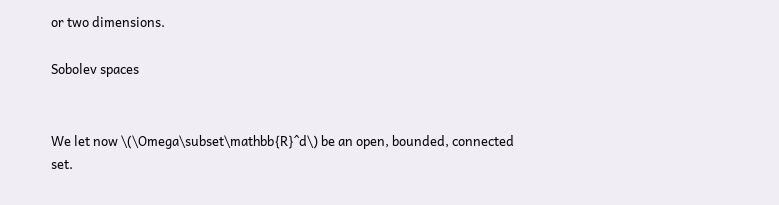or two dimensions.

Sobolev spaces


We let now \(\Omega\subset\mathbb{R}^d\) be an open, bounded, connected set.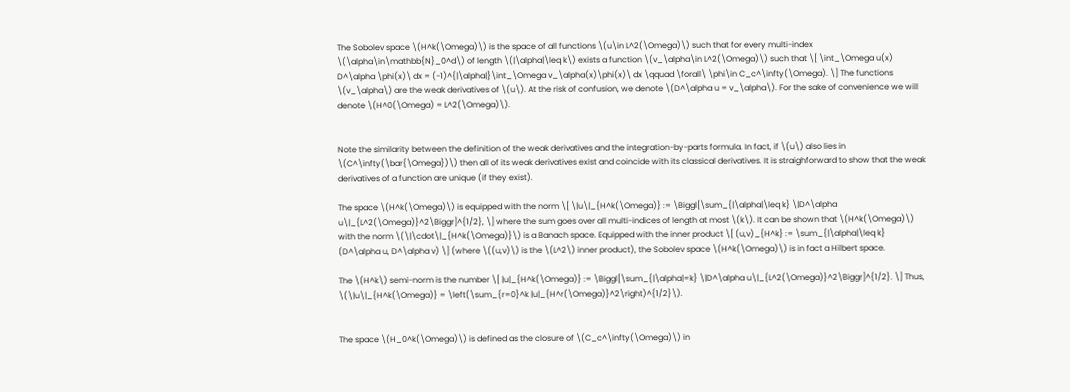The Sobolev space \(H^k(\Omega)\) is the space of all functions \(u\in L^2(\Omega)\) such that for every multi-index \(\alpha\in\mathbb{N}_0^d\) of length \(|\alpha|\leq k\) exists a function \(v_\alpha\in L^2(\Omega)\) such that \[ \int_\Omega u(x) D^\alpha \phi(x)\ dx = (-1)^{|\alpha|}\int_\Omega v_\alpha(x)\phi(x)\ dx \qquad \forall\ \phi\in C_c^\infty(\Omega). \] The functions \(v_\alpha\) are the weak derivatives of \(u\). At the risk of confusion, we denote \(D^\alpha u = v_\alpha\). For the sake of convenience we will denote \(H^0(\Omega) = L^2(\Omega)\).


Note the similarity between the definition of the weak derivatives and the integration-by-parts formula. In fact, if \(u\) also lies in \(C^\infty(\bar{\Omega})\) then all of its weak derivatives exist and coincide with its classical derivatives. It is straighforward to show that the weak derivatives of a function are unique (if they exist).

The space \(H^k(\Omega)\) is equipped with the norm \[ \|u\|_{H^k(\Omega)} := \Biggl[\sum_{|\alpha|\leq k} \|D^\alpha u\|_{L^2(\Omega)}^2\Biggr]^{1/2}, \] where the sum goes over all multi-indices of length at most \(k\). It can be shown that \(H^k(\Omega)\) with the norm \(\|\cdot\|_{H^k(\Omega)}\) is a Banach space. Equipped with the inner product \[ (u,v)_{H^k} := \sum_{|\alpha|\leq k} (D^\alpha u, D^\alpha v) \] (where \((u,v)\) is the \(L^2\) inner product), the Sobolev space \(H^k(\Omega)\) is in fact a Hilbert space.

The \(H^k\) semi-norm is the number \[ |u|_{H^k(\Omega)} := \Biggl[\sum_{|\alpha|=k} \|D^\alpha u\|_{L^2(\Omega)}^2\Biggr]^{1/2}. \] Thus, \(\|u\|_{H^k(\Omega)} = \left(\sum_{r=0}^k |u|_{H^r(\Omega)}^2\right)^{1/2}\).


The space \(H_0^k(\Omega)\) is defined as the closure of \(C_c^\infty(\Omega)\) in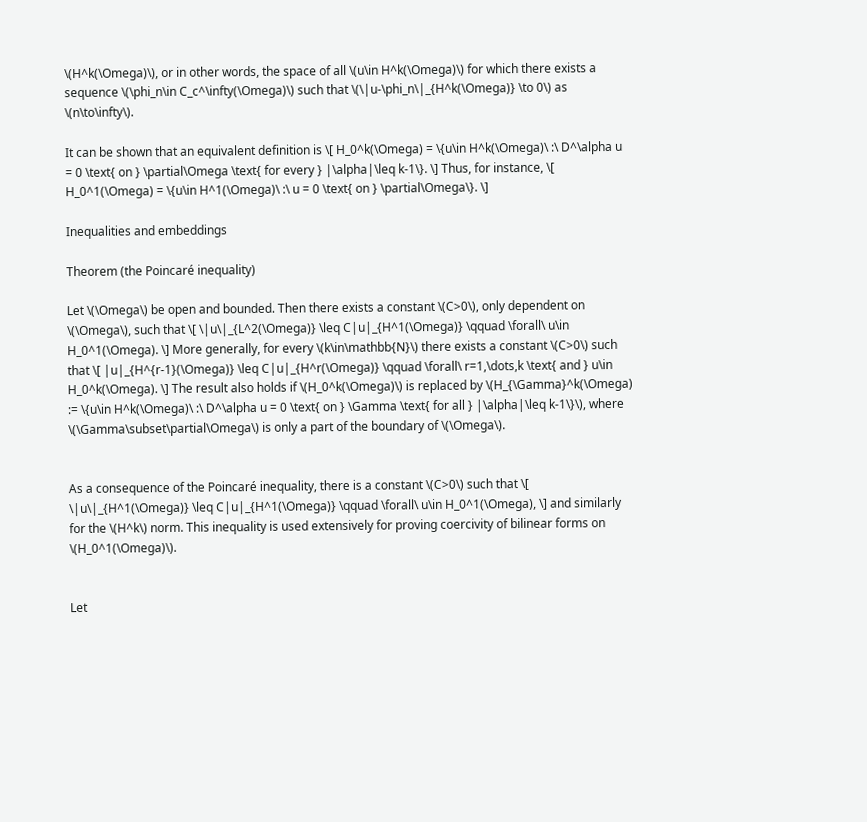\(H^k(\Omega)\), or in other words, the space of all \(u\in H^k(\Omega)\) for which there exists a sequence \(\phi_n\in C_c^\infty(\Omega)\) such that \(\|u-\phi_n\|_{H^k(\Omega)} \to 0\) as \(n\to\infty\).

It can be shown that an equivalent definition is \[ H_0^k(\Omega) = \{u\in H^k(\Omega)\ :\ D^\alpha u = 0 \text{ on } \partial\Omega \text{ for every } |\alpha|\leq k-1\}. \] Thus, for instance, \[ H_0^1(\Omega) = \{u\in H^1(\Omega)\ :\ u = 0 \text{ on } \partial\Omega\}. \]

Inequalities and embeddings

Theorem (the Poincaré inequality)

Let \(\Omega\) be open and bounded. Then there exists a constant \(C>0\), only dependent on \(\Omega\), such that \[ \|u\|_{L^2(\Omega)} \leq C|u|_{H^1(\Omega)} \qquad \forall\ u\in H_0^1(\Omega). \] More generally, for every \(k\in\mathbb{N}\) there exists a constant \(C>0\) such that \[ |u|_{H^{r-1}(\Omega)} \leq C|u|_{H^r(\Omega)} \qquad \forall\ r=1,\dots,k \text{ and } u\in H_0^k(\Omega). \] The result also holds if \(H_0^k(\Omega)\) is replaced by \(H_{\Gamma}^k(\Omega) := \{u\in H^k(\Omega)\ :\ D^\alpha u = 0 \text{ on } \Gamma \text{ for all } |\alpha|\leq k-1\}\), where \(\Gamma\subset\partial\Omega\) is only a part of the boundary of \(\Omega\).


As a consequence of the Poincaré inequality, there is a constant \(C>0\) such that \[ \|u\|_{H^1(\Omega)} \leq C|u|_{H^1(\Omega)} \qquad \forall\ u\in H_0^1(\Omega), \] and similarly for the \(H^k\) norm. This inequality is used extensively for proving coercivity of bilinear forms on \(H_0^1(\Omega)\).


Let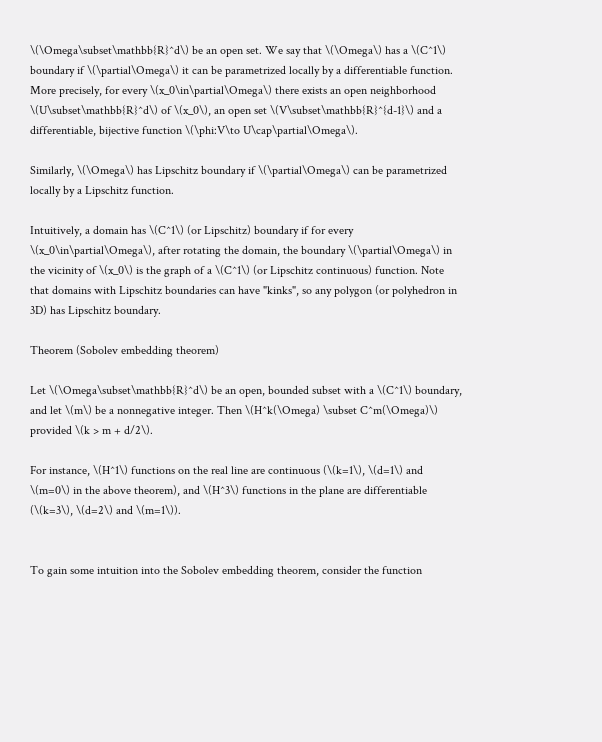\(\Omega\subset\mathbb{R}^d\) be an open set. We say that \(\Omega\) has a \(C^1\) boundary if \(\partial\Omega\) it can be parametrized locally by a differentiable function. More precisely, for every \(x_0\in\partial\Omega\) there exists an open neighborhood \(U\subset\mathbb{R}^d\) of \(x_0\), an open set \(V\subset\mathbb{R}^{d-1}\) and a differentiable, bijective function \(\phi:V\to U\cap\partial\Omega\).

Similarly, \(\Omega\) has Lipschitz boundary if \(\partial\Omega\) can be parametrized locally by a Lipschitz function.

Intuitively, a domain has \(C^1\) (or Lipschitz) boundary if for every \(x_0\in\partial\Omega\), after rotating the domain, the boundary \(\partial\Omega\) in the vicinity of \(x_0\) is the graph of a \(C^1\) (or Lipschitz continuous) function. Note that domains with Lipschitz boundaries can have "kinks", so any polygon (or polyhedron in 3D) has Lipschitz boundary.

Theorem (Sobolev embedding theorem)

Let \(\Omega\subset\mathbb{R}^d\) be an open, bounded subset with a \(C^1\) boundary, and let \(m\) be a nonnegative integer. Then \(H^k(\Omega) \subset C^m(\Omega)\) provided \(k > m + d/2\).

For instance, \(H^1\) functions on the real line are continuous (\(k=1\), \(d=1\) and \(m=0\) in the above theorem), and \(H^3\) functions in the plane are differentiable (\(k=3\), \(d=2\) and \(m=1\)).


To gain some intuition into the Sobolev embedding theorem, consider the function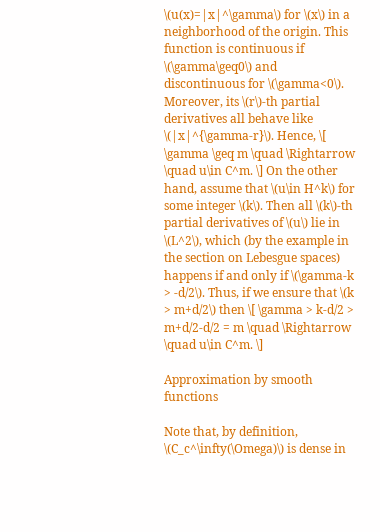\(u(x)=|x|^\gamma\) for \(x\) in a neighborhood of the origin. This function is continuous if \(\gamma\geq0\) and discontinuous for \(\gamma<0\). Moreover, its \(r\)-th partial derivatives all behave like \(|x|^{\gamma-r}\). Hence, \[ \gamma \geq m \quad \Rightarrow \quad u\in C^m. \] On the other hand, assume that \(u\in H^k\) for some integer \(k\). Then all \(k\)-th partial derivatives of \(u\) lie in \(L^2\), which (by the example in the section on Lebesgue spaces) happens if and only if \(\gamma-k > -d/2\). Thus, if we ensure that \(k > m+d/2\) then \[ \gamma > k-d/2 > m+d/2-d/2 = m \quad \Rightarrow \quad u\in C^m. \]

Approximation by smooth functions

Note that, by definition, \(C_c^\infty(\Omega)\) is dense in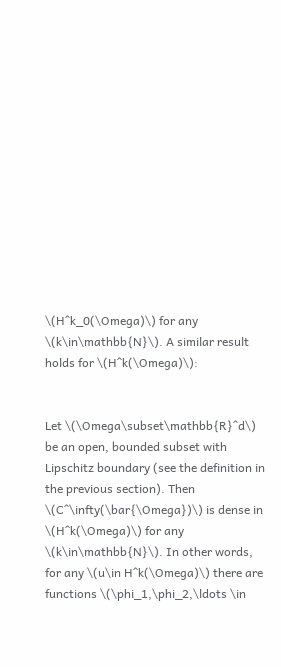\(H^k_0(\Omega)\) for any \(k\in\mathbb{N}\). A similar result holds for \(H^k(\Omega)\):


Let \(\Omega\subset\mathbb{R}^d\) be an open, bounded subset with Lipschitz boundary (see the definition in the previous section). Then \(C^\infty(\bar{\Omega})\) is dense in \(H^k(\Omega)\) for any \(k\in\mathbb{N}\). In other words, for any \(u\in H^k(\Omega)\) there are functions \(\phi_1,\phi_2,\ldots \in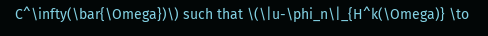C^\infty(\bar{\Omega})\) such that \(\|u-\phi_n\|_{H^k(\Omega)} \to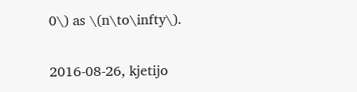0\) as \(n\to\infty\).

2016-08-26, kjetijo